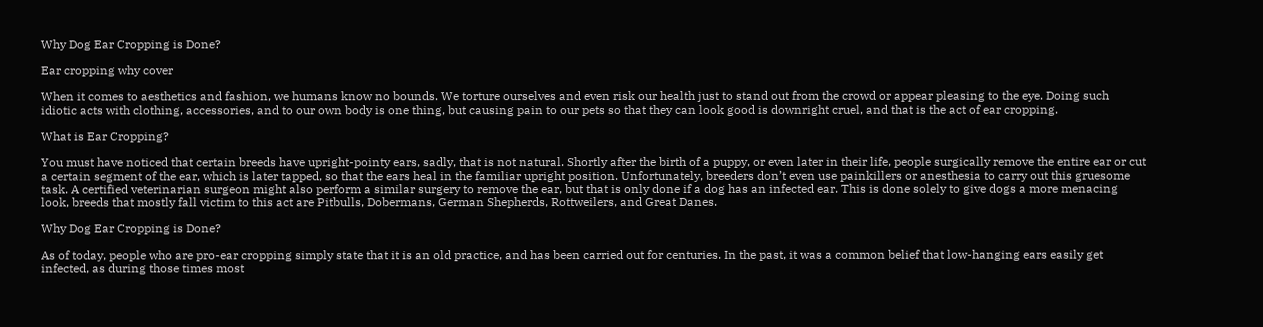Why Dog Ear Cropping is Done?

Ear cropping why cover

When it comes to aesthetics and fashion, we humans know no bounds. We torture ourselves and even risk our health just to stand out from the crowd or appear pleasing to the eye. Doing such idiotic acts with clothing, accessories, and to our own body is one thing, but causing pain to our pets so that they can look good is downright cruel, and that is the act of ear cropping.

What is Ear Cropping?

You must have noticed that certain breeds have upright-pointy ears, sadly, that is not natural. Shortly after the birth of a puppy, or even later in their life, people surgically remove the entire ear or cut a certain segment of the ear, which is later tapped, so that the ears heal in the familiar upright position. Unfortunately, breeders don’t even use painkillers or anesthesia to carry out this gruesome task. A certified veterinarian surgeon might also perform a similar surgery to remove the ear, but that is only done if a dog has an infected ear. This is done solely to give dogs a more menacing look, breeds that mostly fall victim to this act are Pitbulls, Dobermans, German Shepherds, Rottweilers, and Great Danes.

Why Dog Ear Cropping is Done?

As of today, people who are pro-ear cropping simply state that it is an old practice, and has been carried out for centuries. In the past, it was a common belief that low-hanging ears easily get infected, as during those times most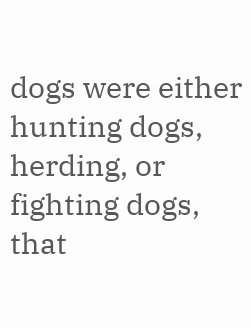dogs were either hunting dogs, herding, or fighting dogs, that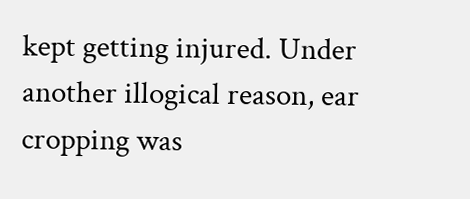kept getting injured. Under another illogical reason, ear cropping was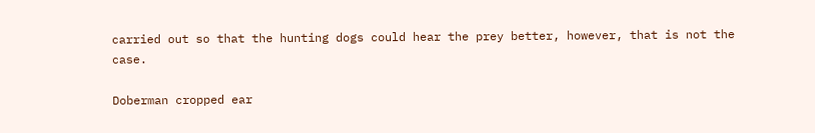carried out so that the hunting dogs could hear the prey better, however, that is not the case.

Doberman cropped ear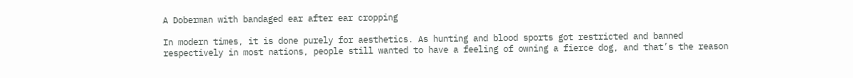A Doberman with bandaged ear after ear cropping

In modern times, it is done purely for aesthetics. As hunting and blood sports got restricted and banned respectively in most nations, people still wanted to have a feeling of owning a fierce dog, and that’s the reason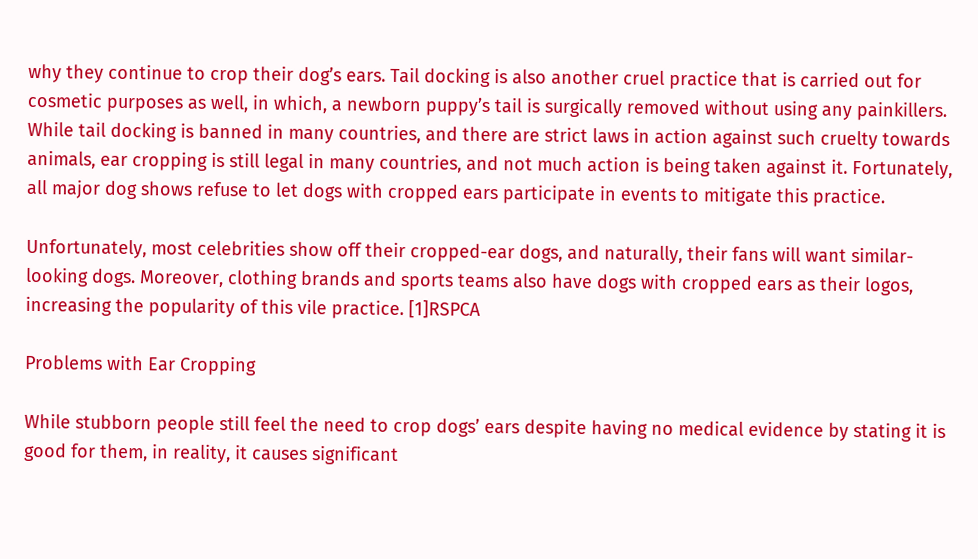why they continue to crop their dog’s ears. Tail docking is also another cruel practice that is carried out for cosmetic purposes as well, in which, a newborn puppy’s tail is surgically removed without using any painkillers. While tail docking is banned in many countries, and there are strict laws in action against such cruelty towards animals, ear cropping is still legal in many countries, and not much action is being taken against it. Fortunately, all major dog shows refuse to let dogs with cropped ears participate in events to mitigate this practice.

Unfortunately, most celebrities show off their cropped-ear dogs, and naturally, their fans will want similar-looking dogs. Moreover, clothing brands and sports teams also have dogs with cropped ears as their logos, increasing the popularity of this vile practice. [1]RSPCA

Problems with Ear Cropping

While stubborn people still feel the need to crop dogs’ ears despite having no medical evidence by stating it is good for them, in reality, it causes significant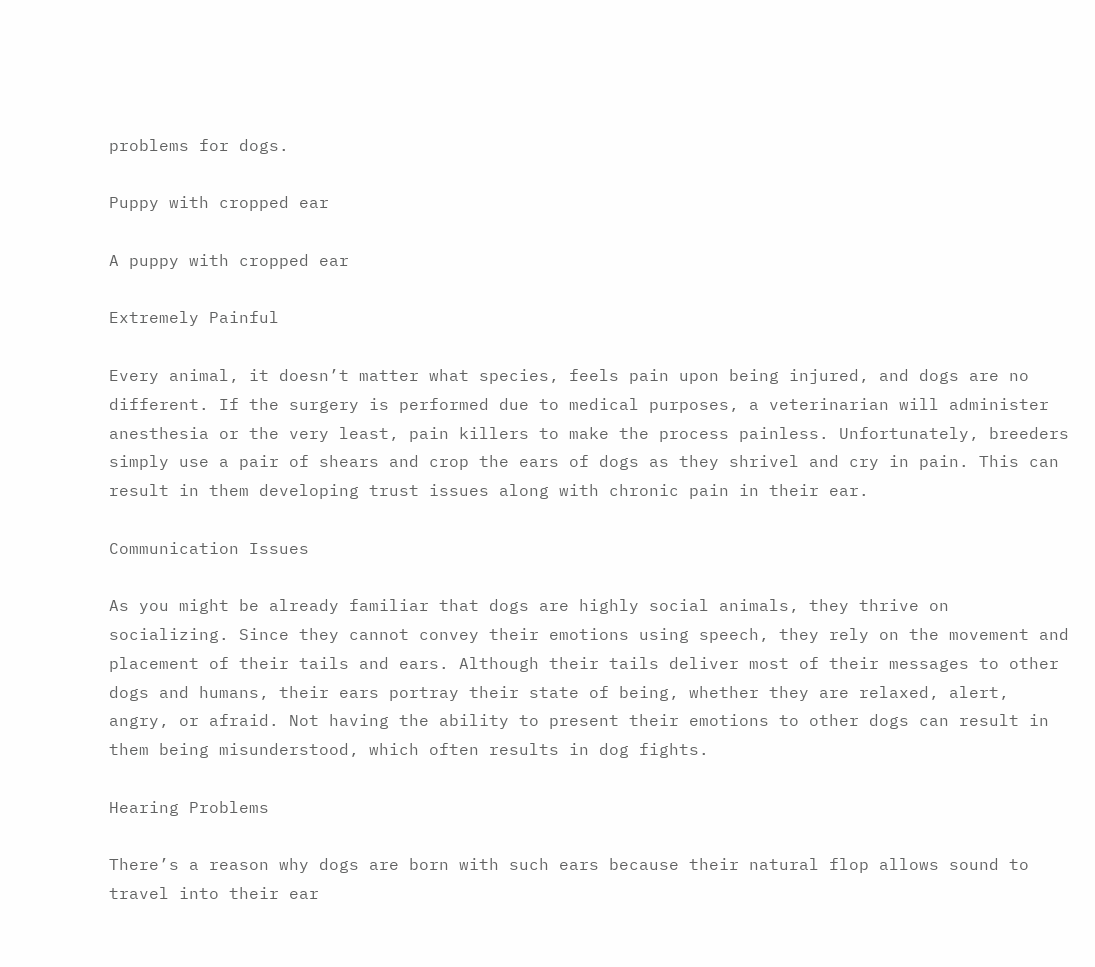problems for dogs.

Puppy with cropped ear

A puppy with cropped ear

Extremely Painful

Every animal, it doesn’t matter what species, feels pain upon being injured, and dogs are no different. If the surgery is performed due to medical purposes, a veterinarian will administer anesthesia or the very least, pain killers to make the process painless. Unfortunately, breeders simply use a pair of shears and crop the ears of dogs as they shrivel and cry in pain. This can result in them developing trust issues along with chronic pain in their ear.

Communication Issues

As you might be already familiar that dogs are highly social animals, they thrive on socializing. Since they cannot convey their emotions using speech, they rely on the movement and placement of their tails and ears. Although their tails deliver most of their messages to other dogs and humans, their ears portray their state of being, whether they are relaxed, alert, angry, or afraid. Not having the ability to present their emotions to other dogs can result in them being misunderstood, which often results in dog fights.

Hearing Problems

There’s a reason why dogs are born with such ears because their natural flop allows sound to travel into their ear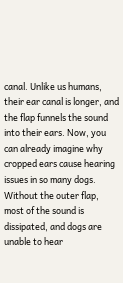canal. Unlike us humans, their ear canal is longer, and the flap funnels the sound into their ears. Now, you can already imagine why cropped ears cause hearing issues in so many dogs. Without the outer flap, most of the sound is dissipated, and dogs are unable to hear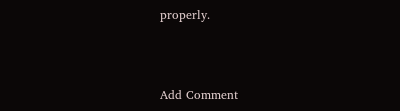properly.



Add Comment